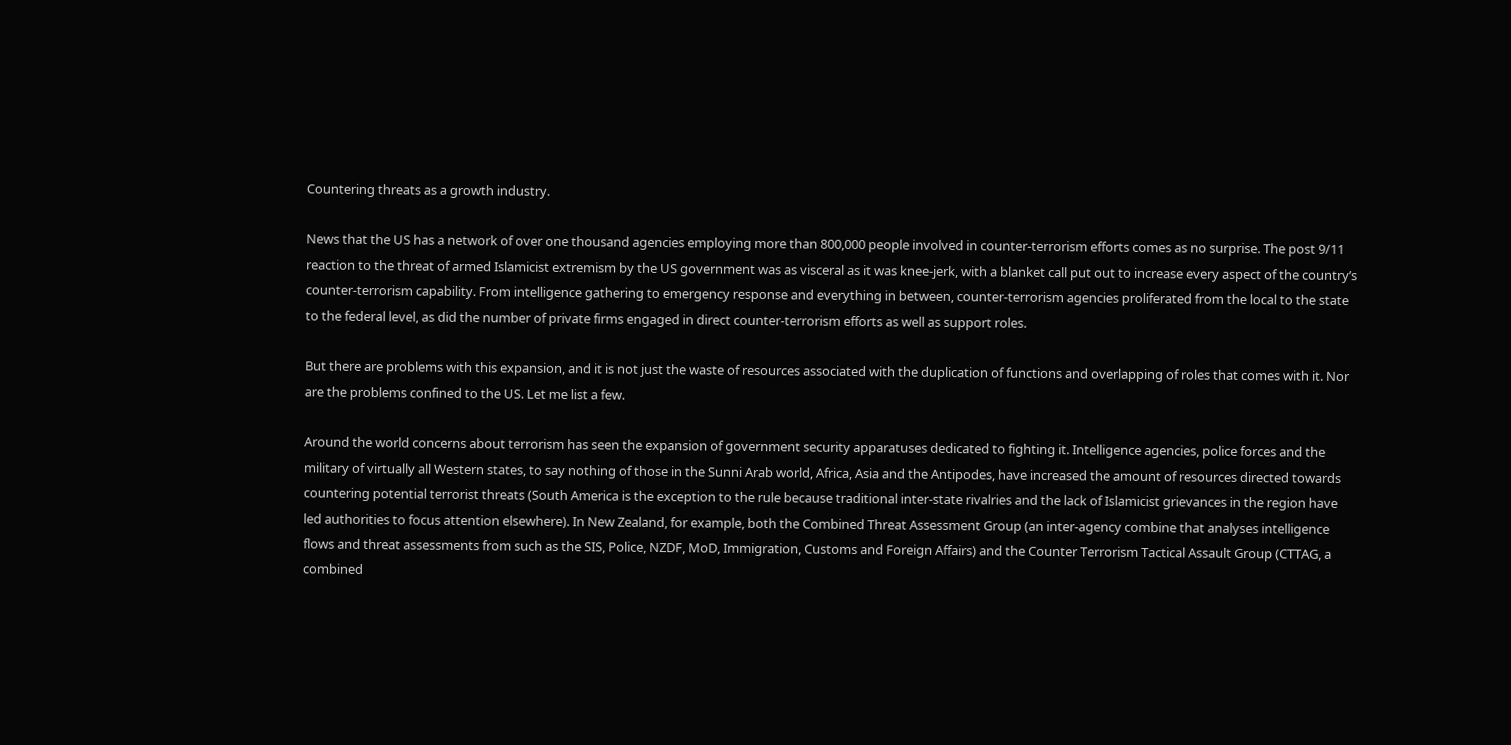Countering threats as a growth industry.

News that the US has a network of over one thousand agencies employing more than 800,000 people involved in counter-terrorism efforts comes as no surprise. The post 9/11 reaction to the threat of armed Islamicist extremism by the US government was as visceral as it was knee-jerk, with a blanket call put out to increase every aspect of the country’s counter-terrorism capability. From intelligence gathering to emergency response and everything in between, counter-terrorism agencies proliferated from the local to the state to the federal level, as did the number of private firms engaged in direct counter-terrorism efforts as well as support roles.

But there are problems with this expansion, and it is not just the waste of resources associated with the duplication of functions and overlapping of roles that comes with it. Nor are the problems confined to the US. Let me list a few.

Around the world concerns about terrorism has seen the expansion of government security apparatuses dedicated to fighting it. Intelligence agencies, police forces and the military of virtually all Western states, to say nothing of those in the Sunni Arab world, Africa, Asia and the Antipodes, have increased the amount of resources directed towards countering potential terrorist threats (South America is the exception to the rule because traditional inter-state rivalries and the lack of Islamicist grievances in the region have led authorities to focus attention elsewhere). In New Zealand, for example, both the Combined Threat Assessment Group (an inter-agency combine that analyses intelligence flows and threat assessments from such as the SIS, Police, NZDF, MoD, Immigration, Customs and Foreign Affairs) and the Counter Terrorism Tactical Assault Group (CTTAG, a combined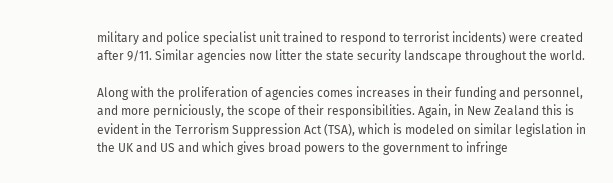military and police specialist unit trained to respond to terrorist incidents) were created after 9/11. Similar agencies now litter the state security landscape throughout the world.

Along with the proliferation of agencies comes increases in their funding and personnel, and more perniciously, the scope of their responsibilities. Again, in New Zealand this is evident in the Terrorism Suppression Act (TSA), which is modeled on similar legislation in the UK and US and which gives broad powers to the government to infringe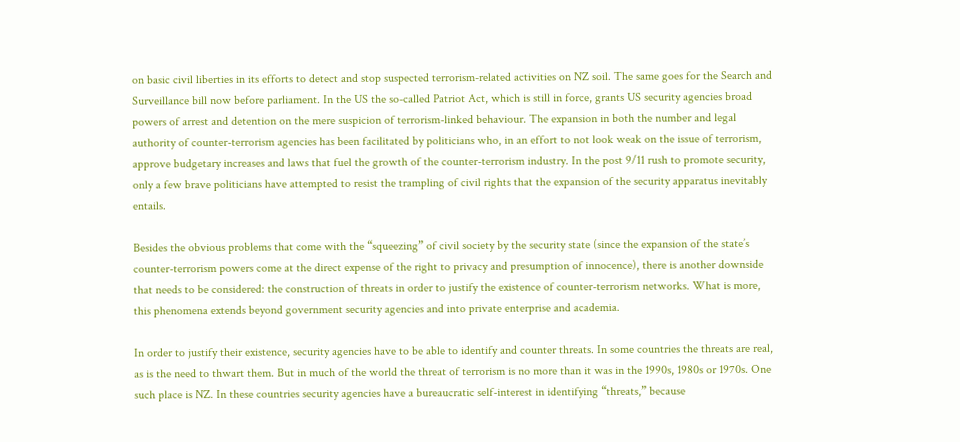on basic civil liberties in its efforts to detect and stop suspected terrorism-related activities on NZ soil. The same goes for the Search and Surveillance bill now before parliament. In the US the so-called Patriot Act, which is still in force, grants US security agencies broad powers of arrest and detention on the mere suspicion of terrorism-linked behaviour. The expansion in both the number and legal authority of counter-terrorism agencies has been facilitated by politicians who, in an effort to not look weak on the issue of terrorism, approve budgetary increases and laws that fuel the growth of the counter-terrorism industry. In the post 9/11 rush to promote security, only a few brave politicians have attempted to resist the trampling of civil rights that the expansion of the security apparatus inevitably entails.

Besides the obvious problems that come with the “squeezing” of civil society by the security state (since the expansion of the state’s counter-terrorism powers come at the direct expense of the right to privacy and presumption of innocence), there is another downside that needs to be considered: the construction of threats in order to justify the existence of counter-terrorism networks. What is more, this phenomena extends beyond government security agencies and into private enterprise and academia.

In order to justify their existence, security agencies have to be able to identify and counter threats. In some countries the threats are real, as is the need to thwart them. But in much of the world the threat of terrorism is no more than it was in the 1990s, 1980s or 1970s. One such place is NZ. In these countries security agencies have a bureaucratic self-interest in identifying “threats,” because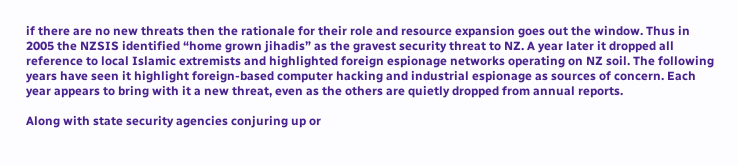if there are no new threats then the rationale for their role and resource expansion goes out the window. Thus in 2005 the NZSIS identified “home grown jihadis” as the gravest security threat to NZ. A year later it dropped all reference to local Islamic extremists and highlighted foreign espionage networks operating on NZ soil. The following years have seen it highlight foreign-based computer hacking and industrial espionage as sources of concern. Each year appears to bring with it a new threat, even as the others are quietly dropped from annual reports.

Along with state security agencies conjuring up or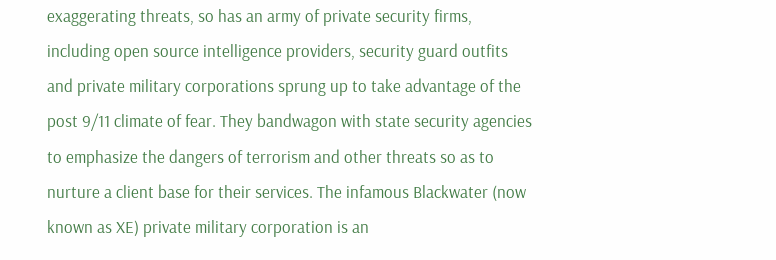exaggerating threats, so has an army of private security firms, including open source intelligence providers, security guard outfits and private military corporations sprung up to take advantage of the post 9/11 climate of fear. They bandwagon with state security agencies to emphasize the dangers of terrorism and other threats so as to nurture a client base for their services. The infamous Blackwater (now known as XE) private military corporation is an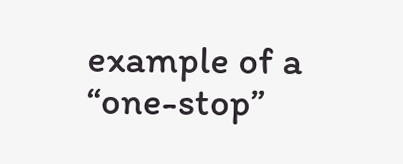example of a “one-stop”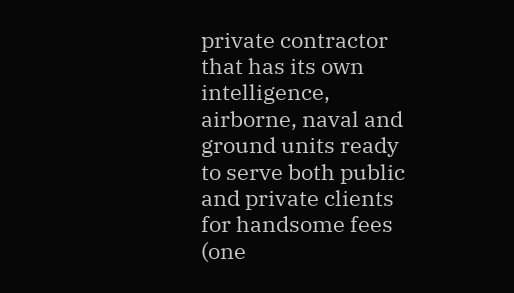private contractor that has its own intelligence, airborne, naval and ground units ready to serve both public and private clients for handsome fees (one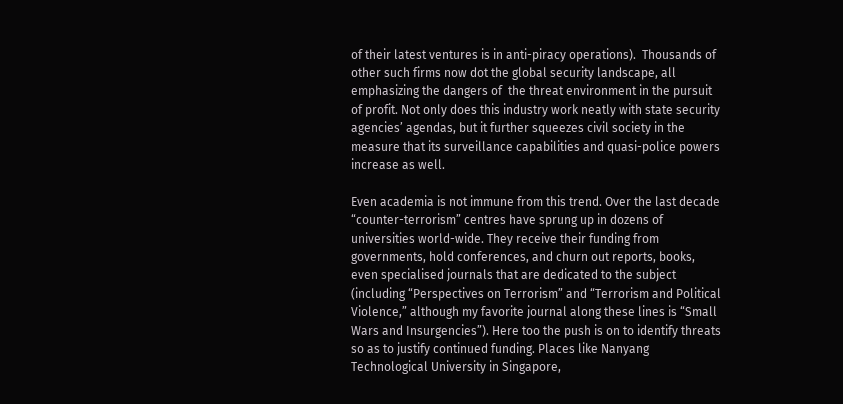of their latest ventures is in anti-piracy operations).  Thousands of other such firms now dot the global security landscape, all emphasizing the dangers of  the threat environment in the pursuit of profit. Not only does this industry work neatly with state security agencies’ agendas, but it further squeezes civil society in the measure that its surveillance capabilities and quasi-police powers increase as well.

Even academia is not immune from this trend. Over the last decade “counter-terrorism” centres have sprung up in dozens of universities world-wide. They receive their funding from governments, hold conferences, and churn out reports, books, even specialised journals that are dedicated to the subject (including “Perspectives on Terrorism” and “Terrorism and Political Violence,” although my favorite journal along these lines is “Small Wars and Insurgencies”). Here too the push is on to identify threats so as to justify continued funding. Places like Nanyang Technological University in Singapore,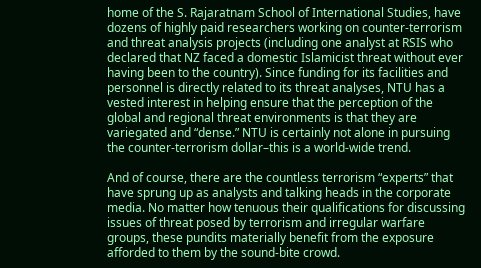home of the S. Rajaratnam School of International Studies, have dozens of highly paid researchers working on counter-terrorism and threat analysis projects (including one analyst at RSIS who declared that NZ faced a domestic Islamicist threat without ever having been to the country). Since funding for its facilities and personnel is directly related to its threat analyses, NTU has a vested interest in helping ensure that the perception of the global and regional threat environments is that they are variegated and “dense.” NTU is certainly not alone in pursuing the counter-terrorism dollar–this is a world-wide trend.

And of course, there are the countless terrorism “experts” that have sprung up as analysts and talking heads in the corporate media. No matter how tenuous their qualifications for discussing issues of threat posed by terrorism and irregular warfare groups, these pundits materially benefit from the exposure afforded to them by the sound-bite crowd.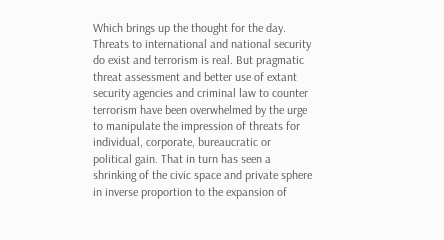Which brings up the thought for the day. Threats to international and national security do exist and terrorism is real. But pragmatic threat assessment and better use of extant security agencies and criminal law to counter terrorism have been overwhelmed by the urge to manipulate the impression of threats for individual, corporate, bureaucratic or political gain. That in turn has seen a shrinking of the civic space and private sphere in inverse proportion to the expansion of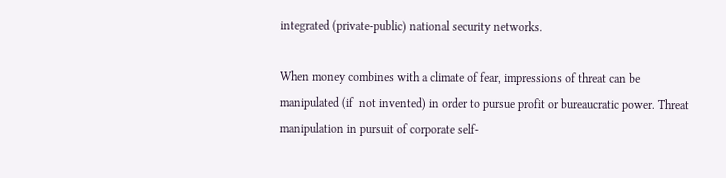integrated (private-public) national security networks.

When money combines with a climate of fear, impressions of threat can be manipulated (if  not invented) in order to pursue profit or bureaucratic power. Threat manipulation in pursuit of corporate self-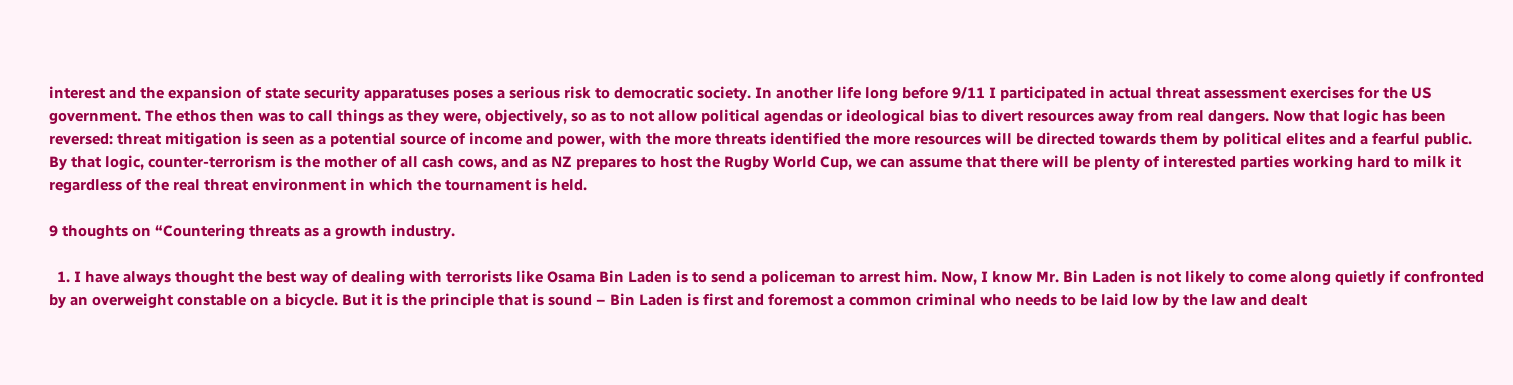interest and the expansion of state security apparatuses poses a serious risk to democratic society. In another life long before 9/11 I participated in actual threat assessment exercises for the US government. The ethos then was to call things as they were, objectively, so as to not allow political agendas or ideological bias to divert resources away from real dangers. Now that logic has been reversed: threat mitigation is seen as a potential source of income and power, with the more threats identified the more resources will be directed towards them by political elites and a fearful public. By that logic, counter-terrorism is the mother of all cash cows, and as NZ prepares to host the Rugby World Cup, we can assume that there will be plenty of interested parties working hard to milk it regardless of the real threat environment in which the tournament is held.

9 thoughts on “Countering threats as a growth industry.

  1. I have always thought the best way of dealing with terrorists like Osama Bin Laden is to send a policeman to arrest him. Now, I know Mr. Bin Laden is not likely to come along quietly if confronted by an overweight constable on a bicycle. But it is the principle that is sound – Bin Laden is first and foremost a common criminal who needs to be laid low by the law and dealt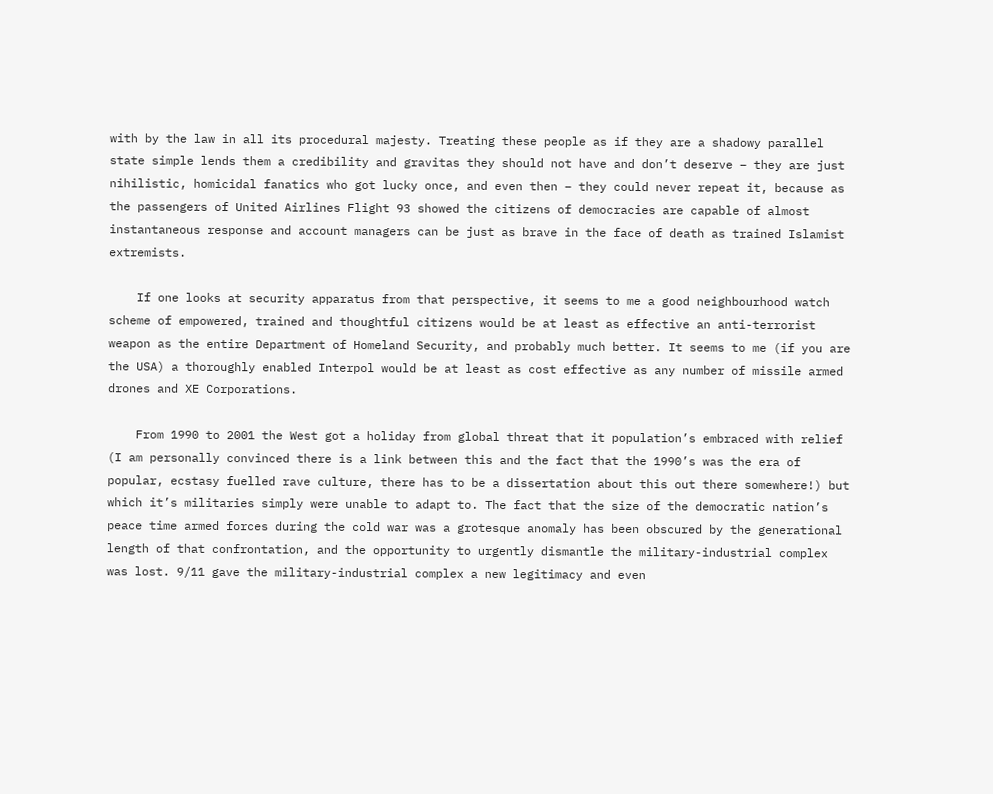with by the law in all its procedural majesty. Treating these people as if they are a shadowy parallel state simple lends them a credibility and gravitas they should not have and don’t deserve – they are just nihilistic, homicidal fanatics who got lucky once, and even then – they could never repeat it, because as the passengers of United Airlines Flight 93 showed the citizens of democracies are capable of almost instantaneous response and account managers can be just as brave in the face of death as trained Islamist extremists.

    If one looks at security apparatus from that perspective, it seems to me a good neighbourhood watch scheme of empowered, trained and thoughtful citizens would be at least as effective an anti-terrorist weapon as the entire Department of Homeland Security, and probably much better. It seems to me (if you are the USA) a thoroughly enabled Interpol would be at least as cost effective as any number of missile armed drones and XE Corporations.

    From 1990 to 2001 the West got a holiday from global threat that it population’s embraced with relief (I am personally convinced there is a link between this and the fact that the 1990’s was the era of popular, ecstasy fuelled rave culture, there has to be a dissertation about this out there somewhere!) but which it’s militaries simply were unable to adapt to. The fact that the size of the democratic nation’s peace time armed forces during the cold war was a grotesque anomaly has been obscured by the generational length of that confrontation, and the opportunity to urgently dismantle the military-industrial complex was lost. 9/11 gave the military-industrial complex a new legitimacy and even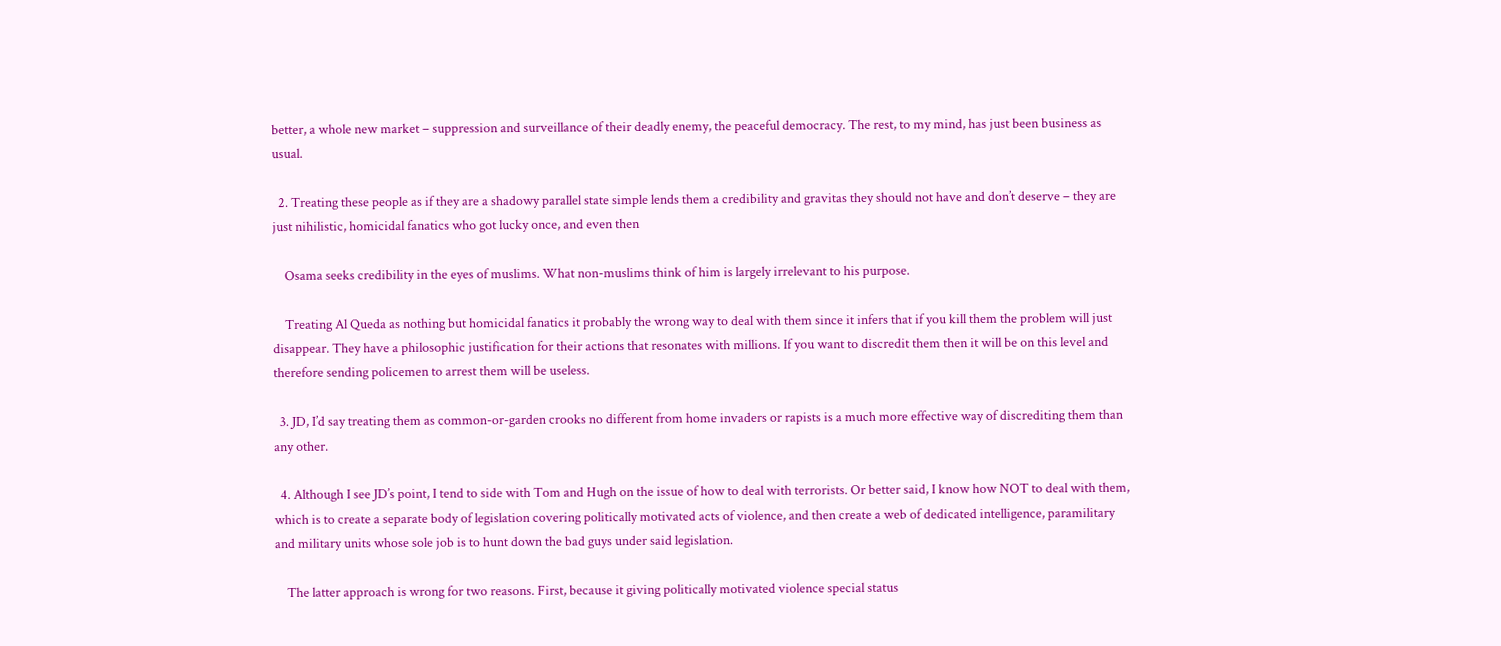better, a whole new market – suppression and surveillance of their deadly enemy, the peaceful democracy. The rest, to my mind, has just been business as usual.

  2. Treating these people as if they are a shadowy parallel state simple lends them a credibility and gravitas they should not have and don’t deserve – they are just nihilistic, homicidal fanatics who got lucky once, and even then

    Osama seeks credibility in the eyes of muslims. What non-muslims think of him is largely irrelevant to his purpose.

    Treating Al Queda as nothing but homicidal fanatics it probably the wrong way to deal with them since it infers that if you kill them the problem will just disappear. They have a philosophic justification for their actions that resonates with millions. If you want to discredit them then it will be on this level and therefore sending policemen to arrest them will be useless.

  3. JD, I’d say treating them as common-or-garden crooks no different from home invaders or rapists is a much more effective way of discrediting them than any other.

  4. Although I see JD’s point, I tend to side with Tom and Hugh on the issue of how to deal with terrorists. Or better said, I know how NOT to deal with them, which is to create a separate body of legislation covering politically motivated acts of violence, and then create a web of dedicated intelligence, paramilitary and military units whose sole job is to hunt down the bad guys under said legislation.

    The latter approach is wrong for two reasons. First, because it giving politically motivated violence special status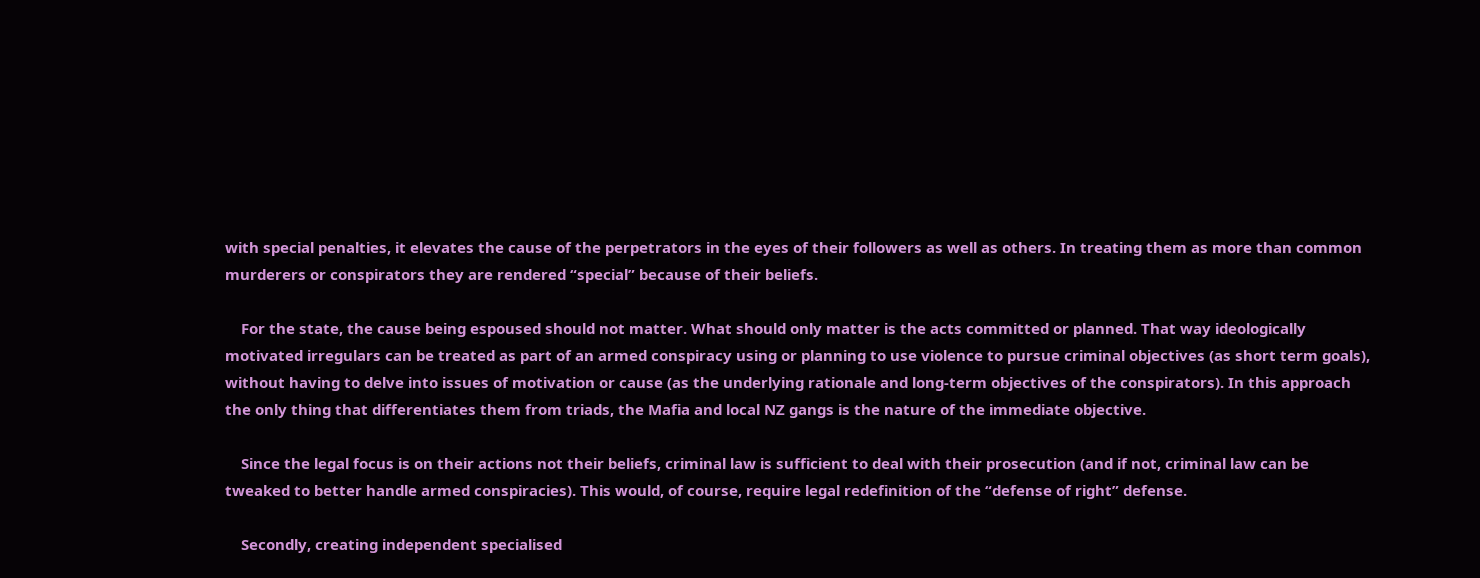with special penalties, it elevates the cause of the perpetrators in the eyes of their followers as well as others. In treating them as more than common murderers or conspirators they are rendered “special” because of their beliefs.

    For the state, the cause being espoused should not matter. What should only matter is the acts committed or planned. That way ideologically motivated irregulars can be treated as part of an armed conspiracy using or planning to use violence to pursue criminal objectives (as short term goals), without having to delve into issues of motivation or cause (as the underlying rationale and long-term objectives of the conspirators). In this approach the only thing that differentiates them from triads, the Mafia and local NZ gangs is the nature of the immediate objective.

    Since the legal focus is on their actions not their beliefs, criminal law is sufficient to deal with their prosecution (and if not, criminal law can be tweaked to better handle armed conspiracies). This would, of course, require legal redefinition of the “defense of right” defense.

    Secondly, creating independent specialised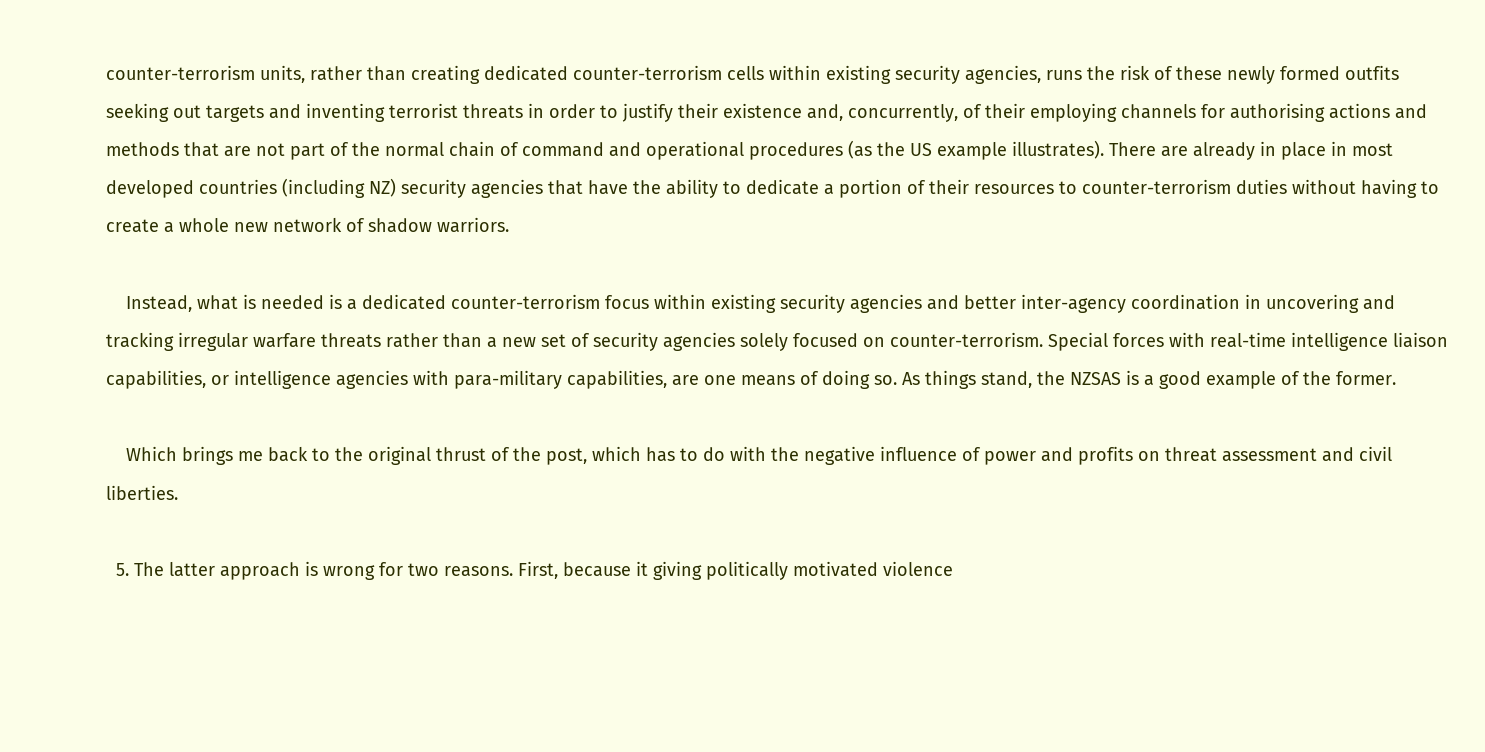counter-terrorism units, rather than creating dedicated counter-terrorism cells within existing security agencies, runs the risk of these newly formed outfits seeking out targets and inventing terrorist threats in order to justify their existence and, concurrently, of their employing channels for authorising actions and methods that are not part of the normal chain of command and operational procedures (as the US example illustrates). There are already in place in most developed countries (including NZ) security agencies that have the ability to dedicate a portion of their resources to counter-terrorism duties without having to create a whole new network of shadow warriors.

    Instead, what is needed is a dedicated counter-terrorism focus within existing security agencies and better inter-agency coordination in uncovering and tracking irregular warfare threats rather than a new set of security agencies solely focused on counter-terrorism. Special forces with real-time intelligence liaison capabilities, or intelligence agencies with para-military capabilities, are one means of doing so. As things stand, the NZSAS is a good example of the former.

    Which brings me back to the original thrust of the post, which has to do with the negative influence of power and profits on threat assessment and civil liberties.

  5. The latter approach is wrong for two reasons. First, because it giving politically motivated violence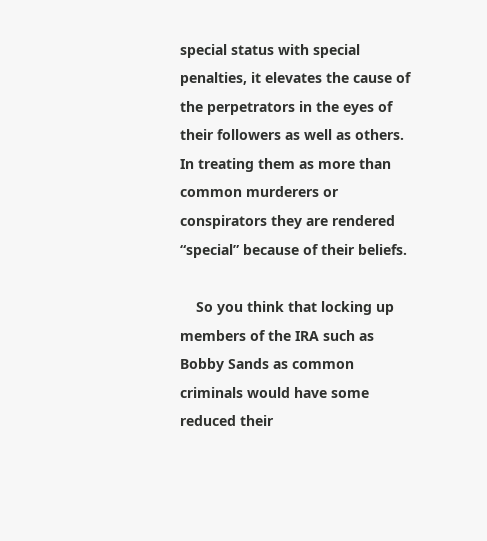special status with special penalties, it elevates the cause of the perpetrators in the eyes of their followers as well as others. In treating them as more than common murderers or conspirators they are rendered “special” because of their beliefs.

    So you think that locking up members of the IRA such as Bobby Sands as common criminals would have some reduced their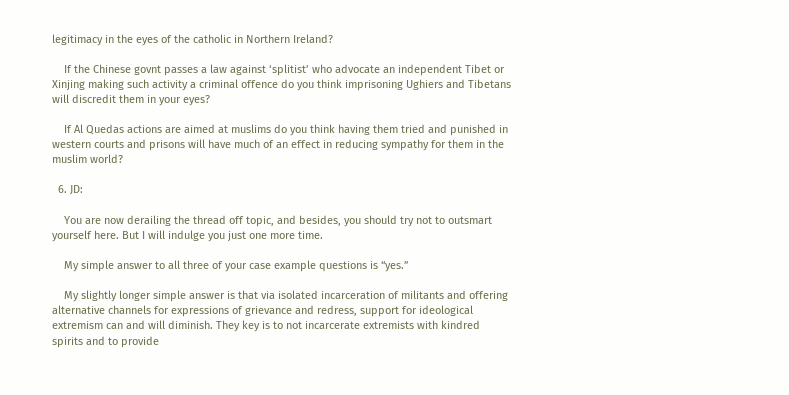legitimacy in the eyes of the catholic in Northern Ireland?

    If the Chinese govnt passes a law against ‘splitist’ who advocate an independent Tibet or Xinjing making such activity a criminal offence do you think imprisoning Ughiers and Tibetans will discredit them in your eyes?

    If Al Quedas actions are aimed at muslims do you think having them tried and punished in western courts and prisons will have much of an effect in reducing sympathy for them in the muslim world?

  6. JD:

    You are now derailing the thread off topic, and besides, you should try not to outsmart yourself here. But I will indulge you just one more time.

    My simple answer to all three of your case example questions is “yes.”

    My slightly longer simple answer is that via isolated incarceration of militants and offering alternative channels for expressions of grievance and redress, support for ideological extremism can and will diminish. They key is to not incarcerate extremists with kindred spirits and to provide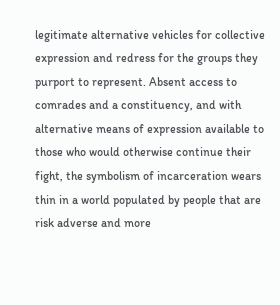legitimate alternative vehicles for collective expression and redress for the groups they purport to represent. Absent access to comrades and a constituency, and with alternative means of expression available to those who would otherwise continue their fight, the symbolism of incarceration wears thin in a world populated by people that are risk adverse and more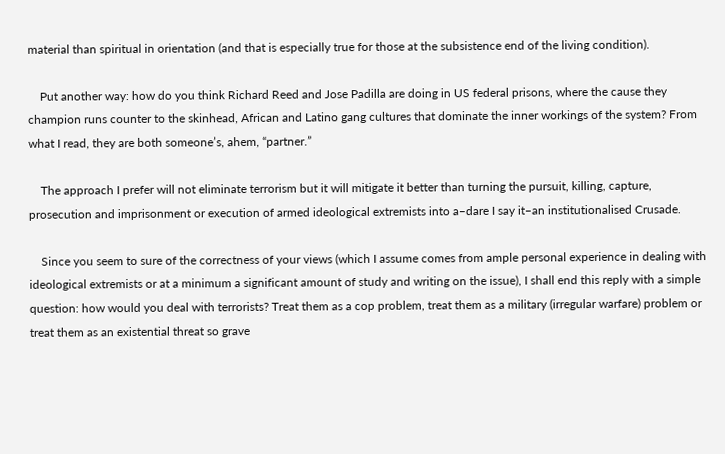material than spiritual in orientation (and that is especially true for those at the subsistence end of the living condition).

    Put another way: how do you think Richard Reed and Jose Padilla are doing in US federal prisons, where the cause they champion runs counter to the skinhead, African and Latino gang cultures that dominate the inner workings of the system? From what I read, they are both someone’s, ahem, “partner.”

    The approach I prefer will not eliminate terrorism but it will mitigate it better than turning the pursuit, killing, capture, prosecution and imprisonment or execution of armed ideological extremists into a–dare I say it–an institutionalised Crusade.

    Since you seem to sure of the correctness of your views (which I assume comes from ample personal experience in dealing with ideological extremists or at a minimum a significant amount of study and writing on the issue), I shall end this reply with a simple question: how would you deal with terrorists? Treat them as a cop problem, treat them as a military (irregular warfare) problem or treat them as an existential threat so grave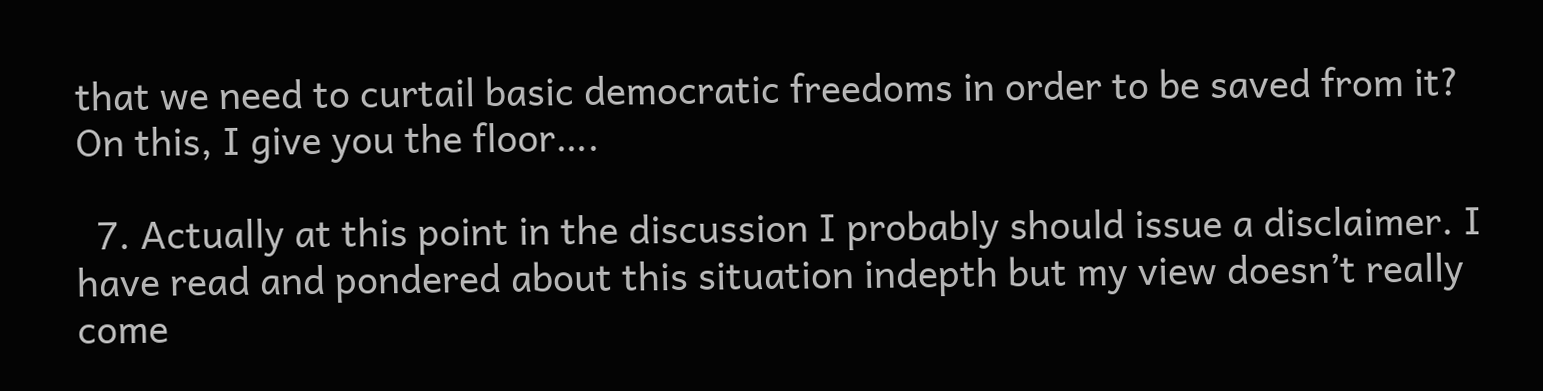that we need to curtail basic democratic freedoms in order to be saved from it? On this, I give you the floor….

  7. Actually at this point in the discussion I probably should issue a disclaimer. I have read and pondered about this situation indepth but my view doesn’t really come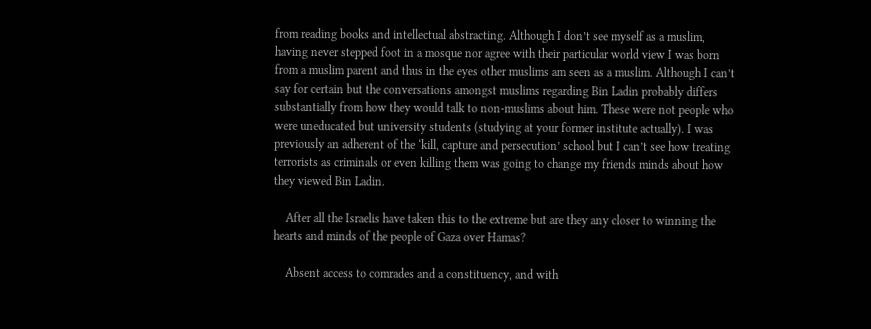from reading books and intellectual abstracting. Although I don’t see myself as a muslim, having never stepped foot in a mosque nor agree with their particular world view I was born from a muslim parent and thus in the eyes other muslims am seen as a muslim. Although I can’t say for certain but the conversations amongst muslims regarding Bin Ladin probably differs substantially from how they would talk to non-muslims about him. These were not people who were uneducated but university students (studying at your former institute actually). I was previously an adherent of the ‘kill, capture and persecution’ school but I can’t see how treating terrorists as criminals or even killing them was going to change my friends minds about how they viewed Bin Ladin.

    After all the Israelis have taken this to the extreme but are they any closer to winning the hearts and minds of the people of Gaza over Hamas?

    Absent access to comrades and a constituency, and with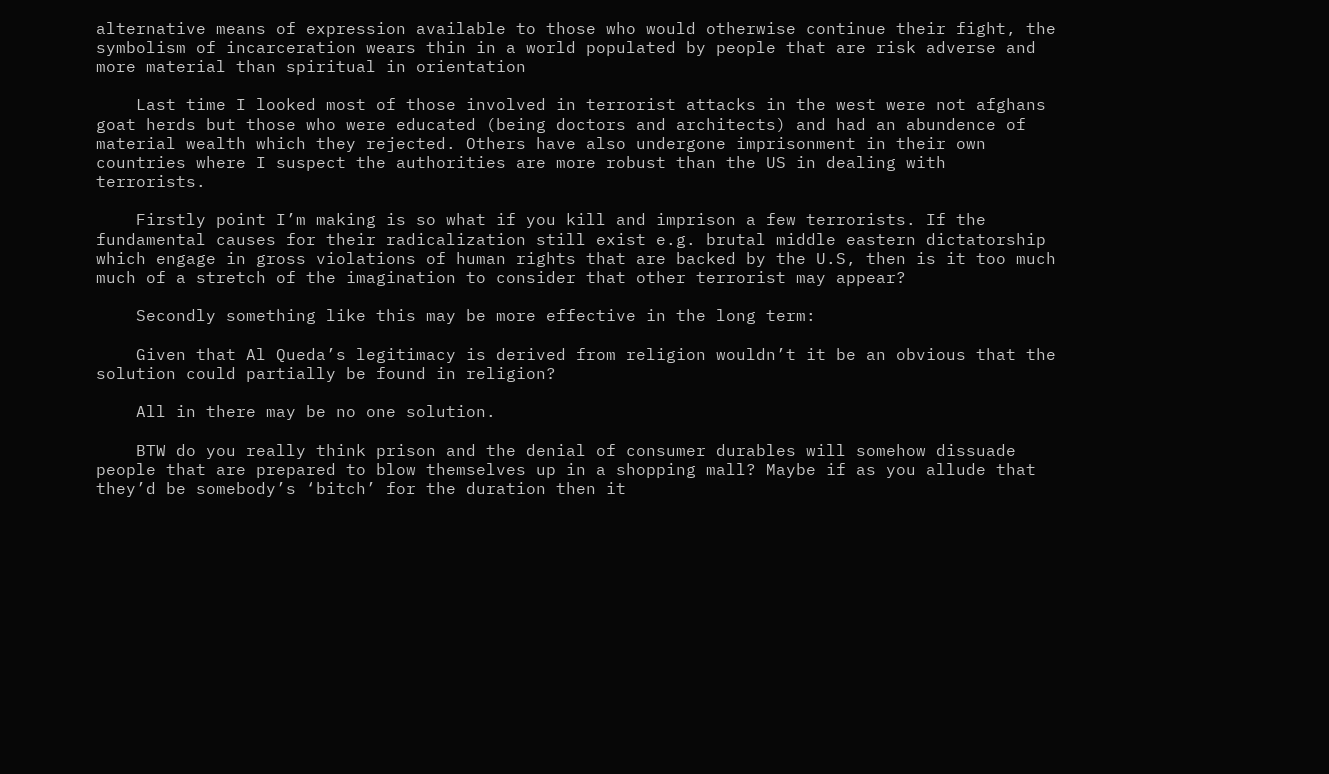alternative means of expression available to those who would otherwise continue their fight, the symbolism of incarceration wears thin in a world populated by people that are risk adverse and more material than spiritual in orientation

    Last time I looked most of those involved in terrorist attacks in the west were not afghans goat herds but those who were educated (being doctors and architects) and had an abundence of material wealth which they rejected. Others have also undergone imprisonment in their own countries where I suspect the authorities are more robust than the US in dealing with terrorists.

    Firstly point I’m making is so what if you kill and imprison a few terrorists. If the fundamental causes for their radicalization still exist e.g. brutal middle eastern dictatorship which engage in gross violations of human rights that are backed by the U.S, then is it too much much of a stretch of the imagination to consider that other terrorist may appear?

    Secondly something like this may be more effective in the long term:

    Given that Al Queda’s legitimacy is derived from religion wouldn’t it be an obvious that the solution could partially be found in religion?

    All in there may be no one solution.

    BTW do you really think prison and the denial of consumer durables will somehow dissuade people that are prepared to blow themselves up in a shopping mall? Maybe if as you allude that they’d be somebody’s ‘bitch’ for the duration then it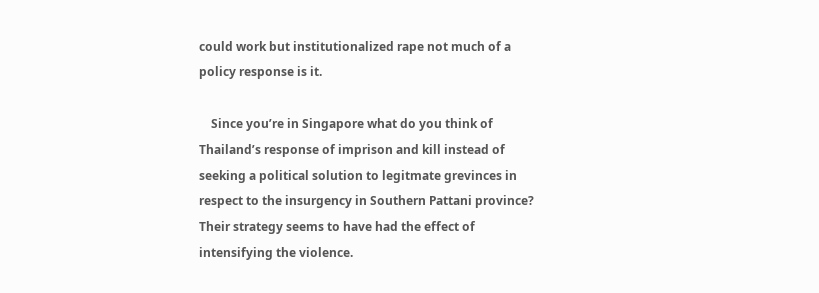could work but institutionalized rape not much of a policy response is it.

    Since you’re in Singapore what do you think of Thailand’s response of imprison and kill instead of seeking a political solution to legitmate grevinces in respect to the insurgency in Southern Pattani province? Their strategy seems to have had the effect of intensifying the violence.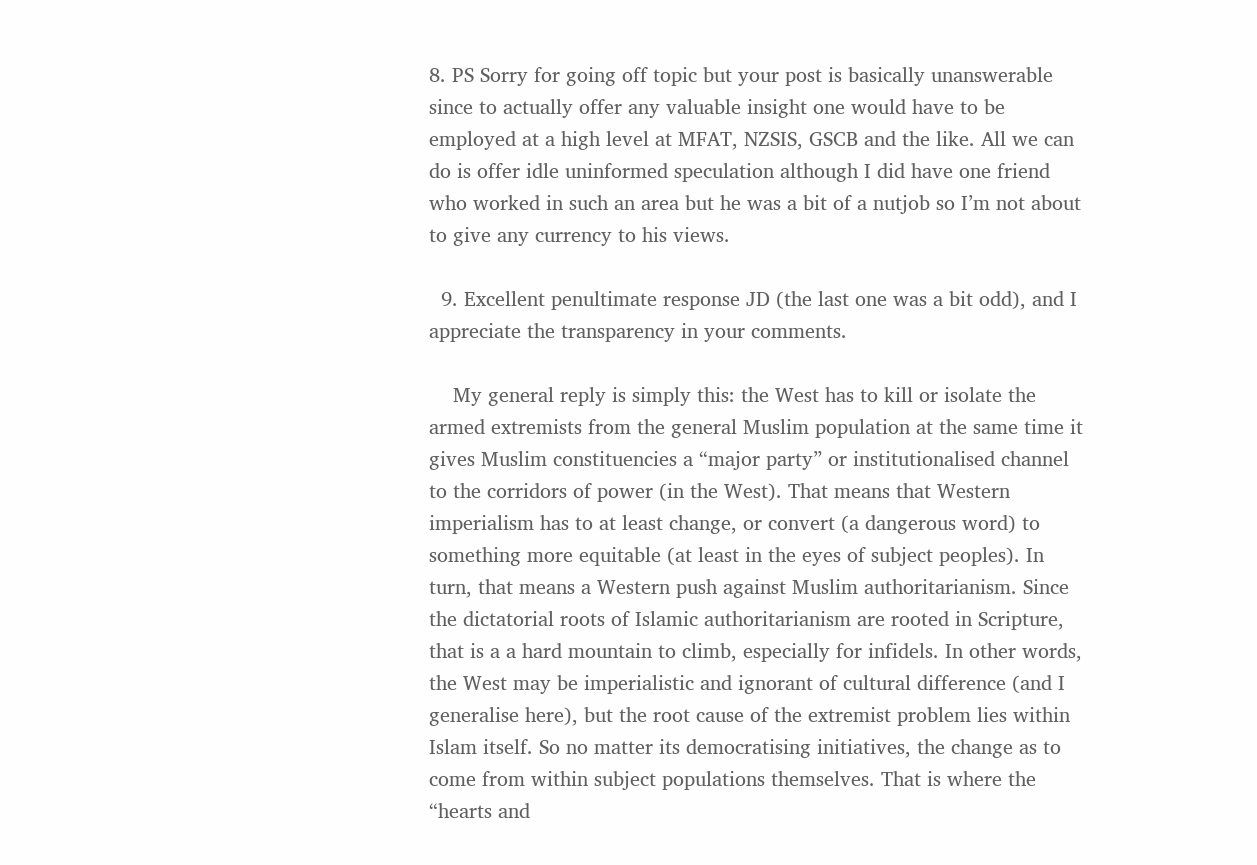8. PS Sorry for going off topic but your post is basically unanswerable since to actually offer any valuable insight one would have to be employed at a high level at MFAT, NZSIS, GSCB and the like. All we can do is offer idle uninformed speculation although I did have one friend who worked in such an area but he was a bit of a nutjob so I’m not about to give any currency to his views.

  9. Excellent penultimate response JD (the last one was a bit odd), and I appreciate the transparency in your comments.

    My general reply is simply this: the West has to kill or isolate the armed extremists from the general Muslim population at the same time it gives Muslim constituencies a “major party” or institutionalised channel to the corridors of power (in the West). That means that Western imperialism has to at least change, or convert (a dangerous word) to something more equitable (at least in the eyes of subject peoples). In turn, that means a Western push against Muslim authoritarianism. Since the dictatorial roots of Islamic authoritarianism are rooted in Scripture, that is a a hard mountain to climb, especially for infidels. In other words, the West may be imperialistic and ignorant of cultural difference (and I generalise here), but the root cause of the extremist problem lies within Islam itself. So no matter its democratising initiatives, the change as to come from within subject populations themselves. That is where the “hearts and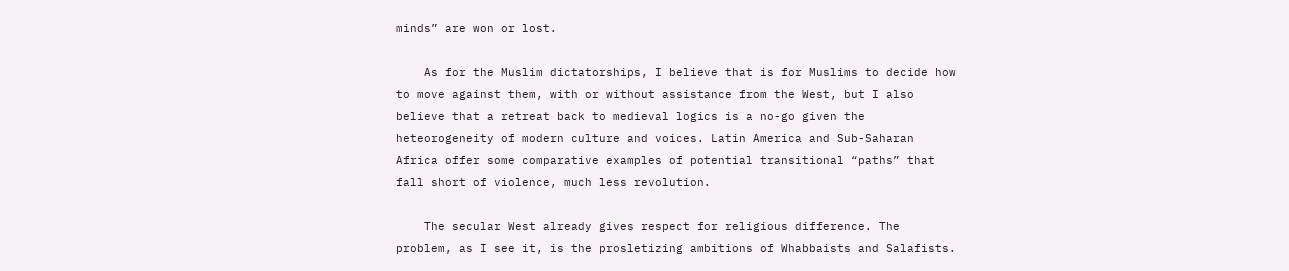minds” are won or lost.

    As for the Muslim dictatorships, I believe that is for Muslims to decide how to move against them, with or without assistance from the West, but I also believe that a retreat back to medieval logics is a no-go given the heteorogeneity of modern culture and voices. Latin America and Sub-Saharan Africa offer some comparative examples of potential transitional “paths” that fall short of violence, much less revolution.

    The secular West already gives respect for religious difference. The problem, as I see it, is the prosletizing ambitions of Whabbaists and Salafists.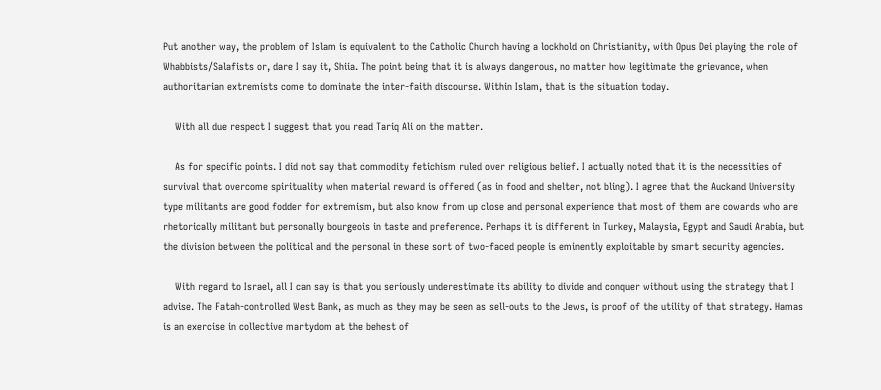Put another way, the problem of Islam is equivalent to the Catholic Church having a lockhold on Christianity, with Opus Dei playing the role of Whabbists/Salafists or, dare I say it, Shiia. The point being that it is always dangerous, no matter how legitimate the grievance, when authoritarian extremists come to dominate the inter-faith discourse. Within Islam, that is the situation today.

    With all due respect I suggest that you read Tariq Ali on the matter.

    As for specific points. I did not say that commodity fetichism ruled over religious belief. I actually noted that it is the necessities of survival that overcome spirituality when material reward is offered (as in food and shelter, not bling). I agree that the Auckand University type militants are good fodder for extremism, but also know from up close and personal experience that most of them are cowards who are rhetorically militant but personally bourgeois in taste and preference. Perhaps it is different in Turkey, Malaysia, Egypt and Saudi Arabia, but the division between the political and the personal in these sort of two-faced people is eminently exploitable by smart security agencies.

    With regard to Israel, all I can say is that you seriously underestimate its ability to divide and conquer without using the strategy that I advise. The Fatah-controlled West Bank, as much as they may be seen as sell-outs to the Jews, is proof of the utility of that strategy. Hamas is an exercise in collective martydom at the behest of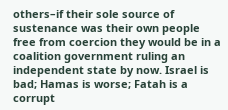others–if their sole source of sustenance was their own people free from coercion they would be in a coalition government ruling an independent state by now. Israel is bad; Hamas is worse; Fatah is a corrupt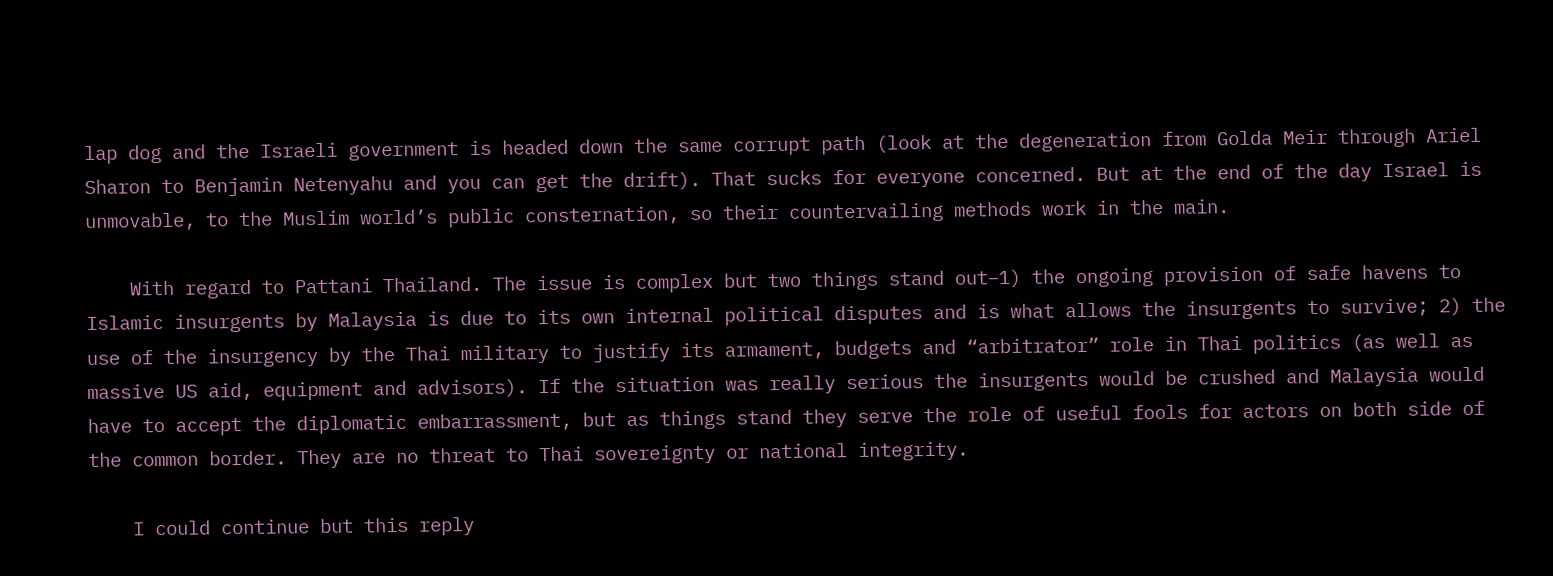lap dog and the Israeli government is headed down the same corrupt path (look at the degeneration from Golda Meir through Ariel Sharon to Benjamin Netenyahu and you can get the drift). That sucks for everyone concerned. But at the end of the day Israel is unmovable, to the Muslim world’s public consternation, so their countervailing methods work in the main.

    With regard to Pattani Thailand. The issue is complex but two things stand out–1) the ongoing provision of safe havens to Islamic insurgents by Malaysia is due to its own internal political disputes and is what allows the insurgents to survive; 2) the use of the insurgency by the Thai military to justify its armament, budgets and “arbitrator” role in Thai politics (as well as massive US aid, equipment and advisors). If the situation was really serious the insurgents would be crushed and Malaysia would have to accept the diplomatic embarrassment, but as things stand they serve the role of useful fools for actors on both side of the common border. They are no threat to Thai sovereignty or national integrity.

    I could continue but this reply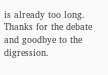is already too long. Thanks for the debate and goodbye to the digression.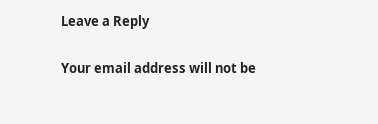Leave a Reply

Your email address will not be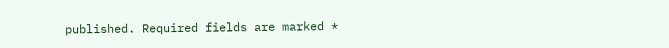published. Required fields are marked *